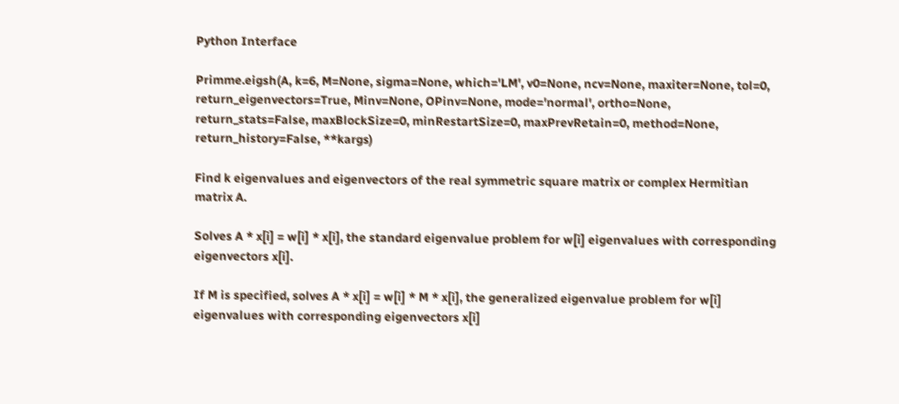Python Interface

Primme.eigsh(A, k=6, M=None, sigma=None, which='LM', v0=None, ncv=None, maxiter=None, tol=0, return_eigenvectors=True, Minv=None, OPinv=None, mode='normal', ortho=None, return_stats=False, maxBlockSize=0, minRestartSize=0, maxPrevRetain=0, method=None, return_history=False, **kargs)

Find k eigenvalues and eigenvectors of the real symmetric square matrix or complex Hermitian matrix A.

Solves A * x[i] = w[i] * x[i], the standard eigenvalue problem for w[i] eigenvalues with corresponding eigenvectors x[i].

If M is specified, solves A * x[i] = w[i] * M * x[i], the generalized eigenvalue problem for w[i] eigenvalues with corresponding eigenvectors x[i]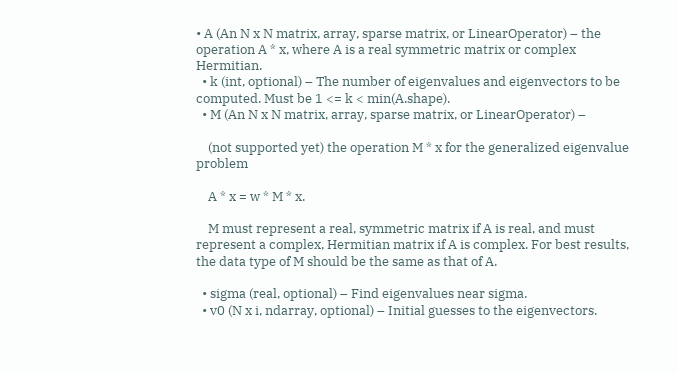• A (An N x N matrix, array, sparse matrix, or LinearOperator) – the operation A * x, where A is a real symmetric matrix or complex Hermitian.
  • k (int, optional) – The number of eigenvalues and eigenvectors to be computed. Must be 1 <= k < min(A.shape).
  • M (An N x N matrix, array, sparse matrix, or LinearOperator) –

    (not supported yet) the operation M * x for the generalized eigenvalue problem

    A * x = w * M * x.

    M must represent a real, symmetric matrix if A is real, and must represent a complex, Hermitian matrix if A is complex. For best results, the data type of M should be the same as that of A.

  • sigma (real, optional) – Find eigenvalues near sigma.
  • v0 (N x i, ndarray, optional) – Initial guesses to the eigenvectors.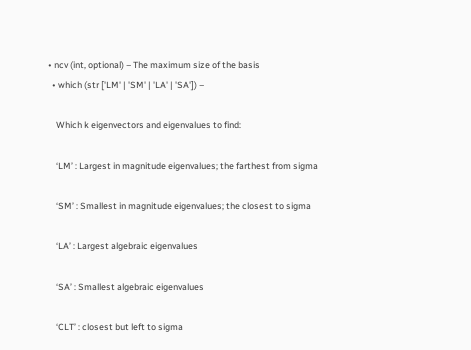• ncv (int, optional) – The maximum size of the basis
  • which (str ['LM' | 'SM' | 'LA' | 'SA']) –

    Which k eigenvectors and eigenvalues to find:

    ‘LM’ : Largest in magnitude eigenvalues; the farthest from sigma

    ‘SM’ : Smallest in magnitude eigenvalues; the closest to sigma

    ‘LA’ : Largest algebraic eigenvalues

    ‘SA’ : Smallest algebraic eigenvalues

    ‘CLT’ : closest but left to sigma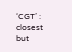‘CGT’ : closest but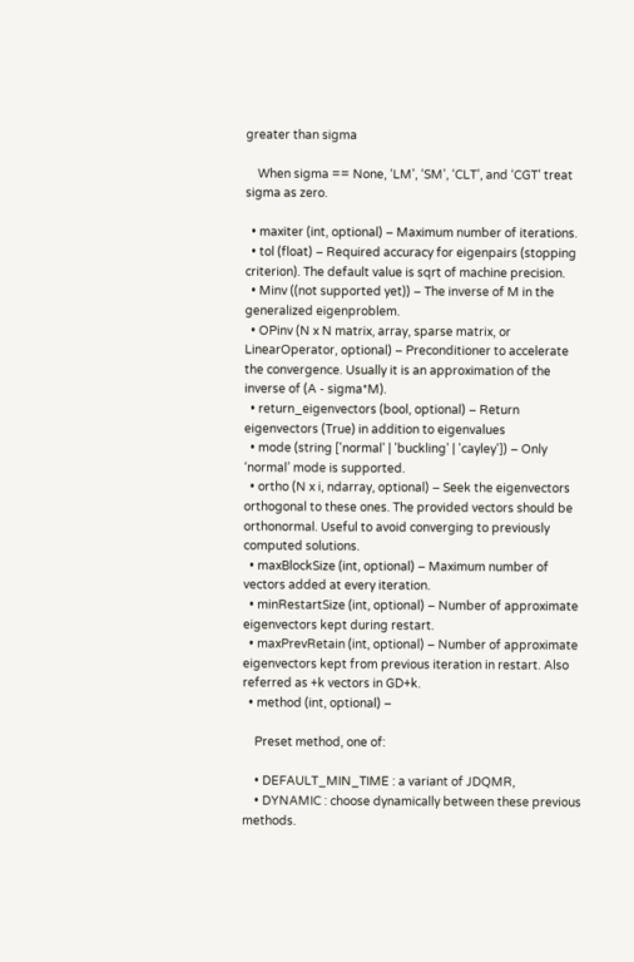greater than sigma

    When sigma == None, ‘LM’, ‘SM’, ‘CLT’, and ‘CGT’ treat sigma as zero.

  • maxiter (int, optional) – Maximum number of iterations.
  • tol (float) – Required accuracy for eigenpairs (stopping criterion). The default value is sqrt of machine precision.
  • Minv ((not supported yet)) – The inverse of M in the generalized eigenproblem.
  • OPinv (N x N matrix, array, sparse matrix, or LinearOperator, optional) – Preconditioner to accelerate the convergence. Usually it is an approximation of the inverse of (A - sigma*M).
  • return_eigenvectors (bool, optional) – Return eigenvectors (True) in addition to eigenvalues
  • mode (string ['normal' | 'buckling' | 'cayley']) – Only ‘normal’ mode is supported.
  • ortho (N x i, ndarray, optional) – Seek the eigenvectors orthogonal to these ones. The provided vectors should be orthonormal. Useful to avoid converging to previously computed solutions.
  • maxBlockSize (int, optional) – Maximum number of vectors added at every iteration.
  • minRestartSize (int, optional) – Number of approximate eigenvectors kept during restart.
  • maxPrevRetain (int, optional) – Number of approximate eigenvectors kept from previous iteration in restart. Also referred as +k vectors in GD+k.
  • method (int, optional) –

    Preset method, one of:

    • DEFAULT_MIN_TIME : a variant of JDQMR,
    • DYNAMIC : choose dynamically between these previous methods.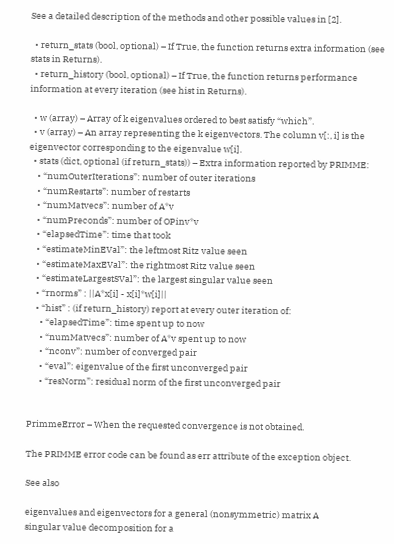See a detailed description of the methods and other possible values in [2].

  • return_stats (bool, optional) – If True, the function returns extra information (see stats in Returns).
  • return_history (bool, optional) – If True, the function returns performance information at every iteration (see hist in Returns).

  • w (array) – Array of k eigenvalues ordered to best satisfy “which”.
  • v (array) – An array representing the k eigenvectors. The column v[:, i] is the eigenvector corresponding to the eigenvalue w[i].
  • stats (dict, optional (if return_stats)) – Extra information reported by PRIMME:
    • “numOuterIterations”: number of outer iterations
    • “numRestarts”: number of restarts
    • “numMatvecs”: number of A*v
    • “numPreconds”: number of OPinv*v
    • “elapsedTime”: time that took
    • “estimateMinEVal”: the leftmost Ritz value seen
    • “estimateMaxEVal”: the rightmost Ritz value seen
    • “estimateLargestSVal”: the largest singular value seen
    • “rnorms” : ||A*x[i] - x[i]*w[i]||
    • “hist” : (if return_history) report at every outer iteration of:
      • “elapsedTime”: time spent up to now
      • “numMatvecs”: number of A*v spent up to now
      • “nconv”: number of converged pair
      • “eval”: eigenvalue of the first unconverged pair
      • “resNorm”: residual norm of the first unconverged pair


PrimmeError – When the requested convergence is not obtained.

The PRIMME error code can be found as err attribute of the exception object.

See also

eigenvalues and eigenvectors for a general (nonsymmetric) matrix A
singular value decomposition for a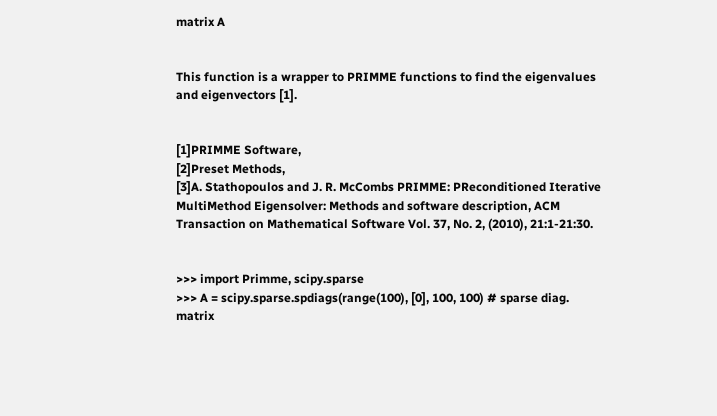matrix A


This function is a wrapper to PRIMME functions to find the eigenvalues and eigenvectors [1].


[1]PRIMME Software,
[2]Preset Methods,
[3]A. Stathopoulos and J. R. McCombs PRIMME: PReconditioned Iterative MultiMethod Eigensolver: Methods and software description, ACM Transaction on Mathematical Software Vol. 37, No. 2, (2010), 21:1-21:30.


>>> import Primme, scipy.sparse
>>> A = scipy.sparse.spdiags(range(100), [0], 100, 100) # sparse diag. matrix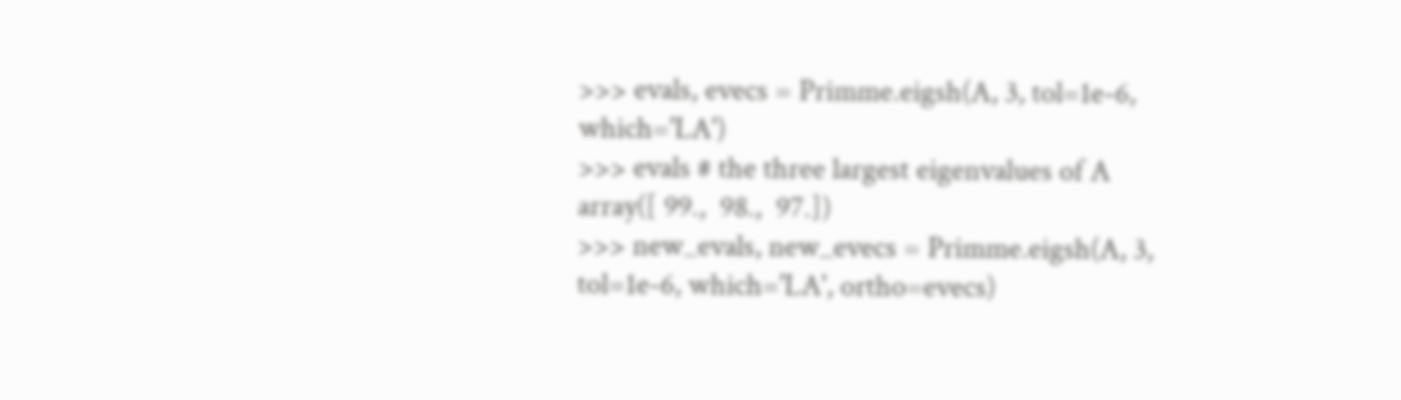>>> evals, evecs = Primme.eigsh(A, 3, tol=1e-6, which='LA')
>>> evals # the three largest eigenvalues of A
array([ 99.,  98.,  97.])
>>> new_evals, new_evecs = Primme.eigsh(A, 3, tol=1e-6, which='LA', ortho=evecs)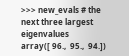>>> new_evals # the next three largest eigenvalues
array([ 96.,  95.,  94.])